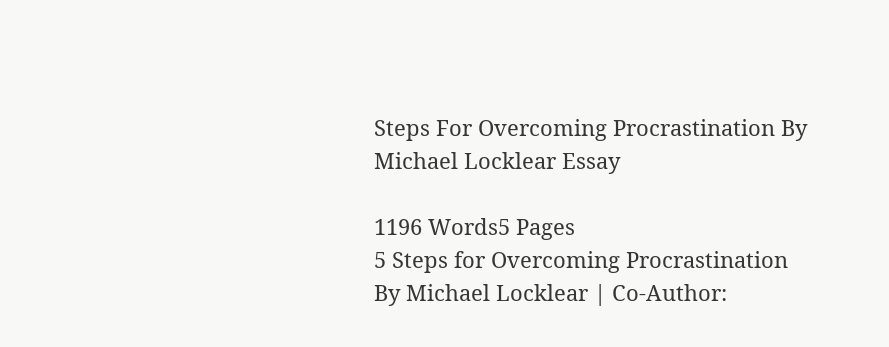Steps For Overcoming Procrastination By Michael Locklear Essay

1196 Words5 Pages
5 Steps for Overcoming Procrastination
By Michael Locklear | Co-Author: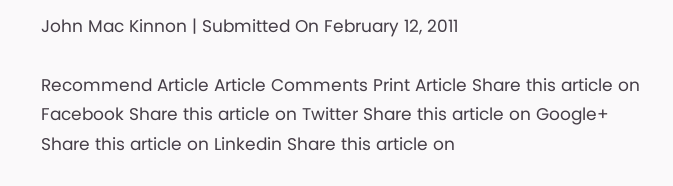John Mac Kinnon | Submitted On February 12, 2011

Recommend Article Article Comments Print Article Share this article on Facebook Share this article on Twitter Share this article on Google+ Share this article on Linkedin Share this article on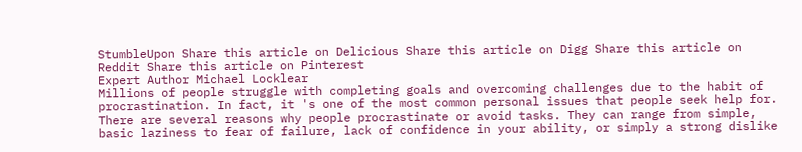StumbleUpon Share this article on Delicious Share this article on Digg Share this article on Reddit Share this article on Pinterest
Expert Author Michael Locklear
Millions of people struggle with completing goals and overcoming challenges due to the habit of procrastination. In fact, it 's one of the most common personal issues that people seek help for. There are several reasons why people procrastinate or avoid tasks. They can range from simple, basic laziness to fear of failure, lack of confidence in your ability, or simply a strong dislike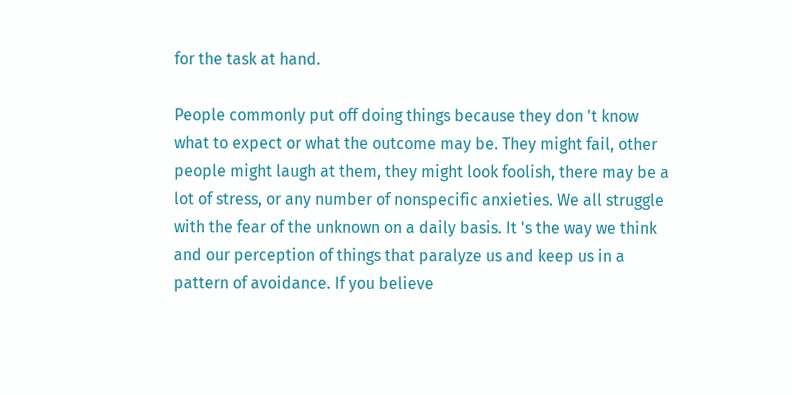for the task at hand.

People commonly put off doing things because they don 't know what to expect or what the outcome may be. They might fail, other people might laugh at them, they might look foolish, there may be a lot of stress, or any number of nonspecific anxieties. We all struggle with the fear of the unknown on a daily basis. It 's the way we think and our perception of things that paralyze us and keep us in a pattern of avoidance. If you believe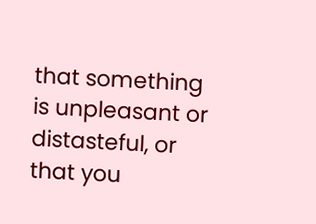that something is unpleasant or distasteful, or that you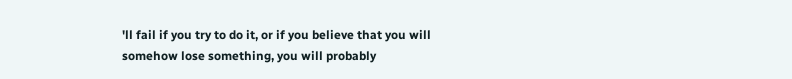'll fail if you try to do it, or if you believe that you will somehow lose something, you will probably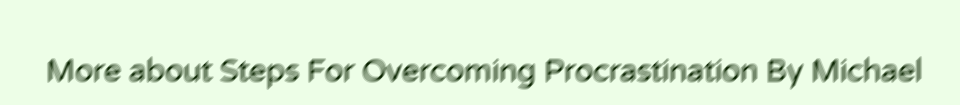More about Steps For Overcoming Procrastination By Michael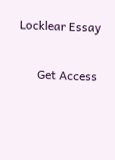Locklear Essay

      Get Access